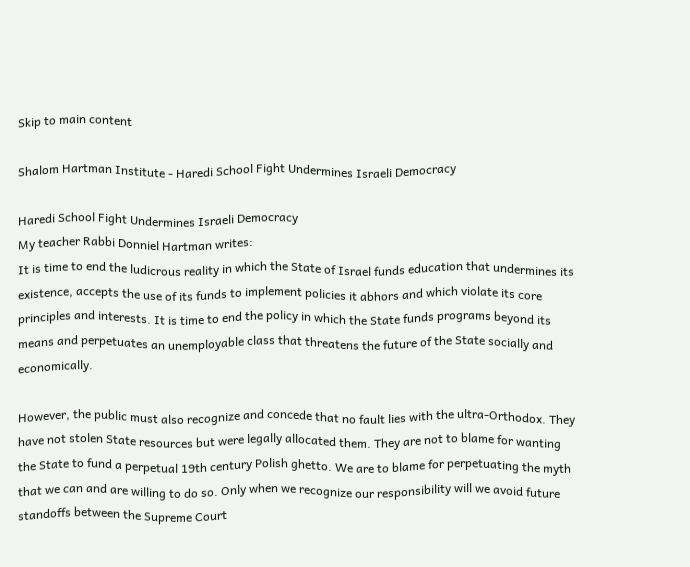Skip to main content

Shalom Hartman Institute - Haredi School Fight Undermines Israeli Democracy

Haredi School Fight Undermines Israeli Democracy
My teacher Rabbi Donniel Hartman writes:
It is time to end the ludicrous reality in which the State of Israel funds education that undermines its existence, accepts the use of its funds to implement policies it abhors and which violate its core principles and interests. It is time to end the policy in which the State funds programs beyond its means and perpetuates an unemployable class that threatens the future of the State socially and economically.

However, the public must also recognize and concede that no fault lies with the ultra-Orthodox. They have not stolen State resources but were legally allocated them. They are not to blame for wanting the State to fund a perpetual 19th century Polish ghetto. We are to blame for perpetuating the myth that we can and are willing to do so. Only when we recognize our responsibility will we avoid future standoffs between the Supreme Court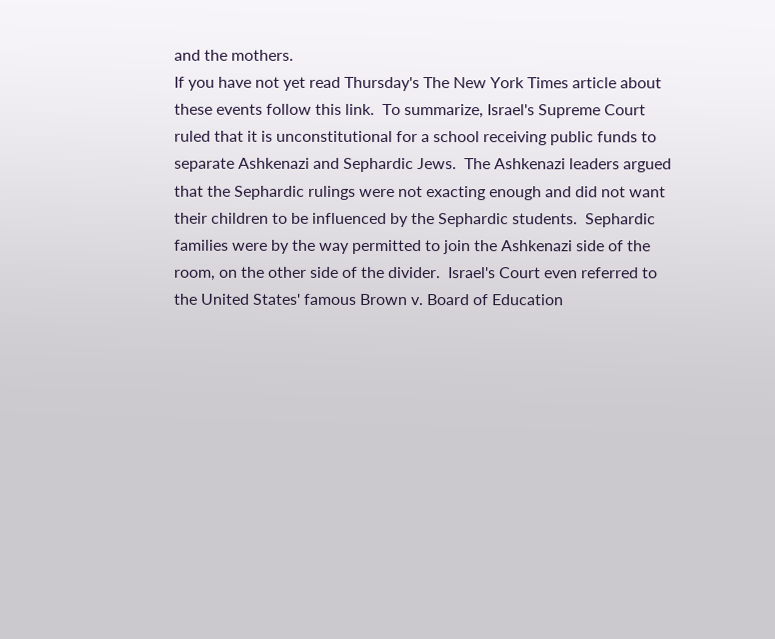and the mothers.
If you have not yet read Thursday's The New York Times article about these events follow this link.  To summarize, Israel's Supreme Court ruled that it is unconstitutional for a school receiving public funds to separate Ashkenazi and Sephardic Jews.  The Ashkenazi leaders argued that the Sephardic rulings were not exacting enough and did not want their children to be influenced by the Sephardic students.  Sephardic families were by the way permitted to join the Ashkenazi side of the room, on the other side of the divider.  Israel's Court even referred to the United States' famous Brown v. Board of Education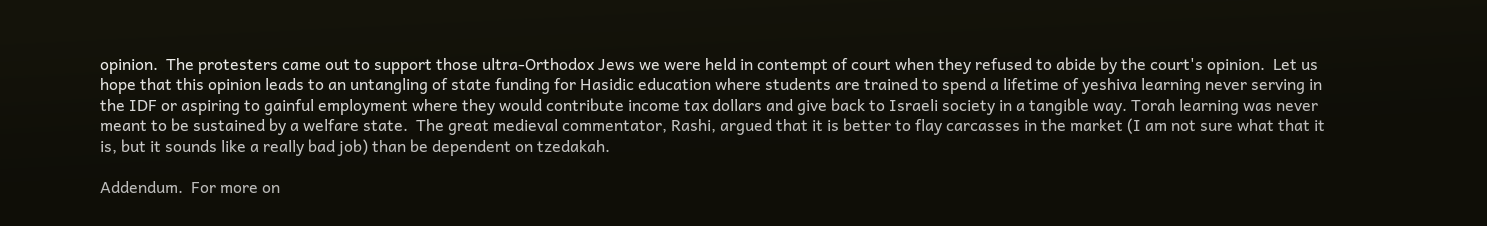opinion.  The protesters came out to support those ultra-Orthodox Jews we were held in contempt of court when they refused to abide by the court's opinion.  Let us hope that this opinion leads to an untangling of state funding for Hasidic education where students are trained to spend a lifetime of yeshiva learning never serving in the IDF or aspiring to gainful employment where they would contribute income tax dollars and give back to Israeli society in a tangible way. Torah learning was never meant to be sustained by a welfare state.  The great medieval commentator, Rashi, argued that it is better to flay carcasses in the market (I am not sure what that it is, but it sounds like a really bad job) than be dependent on tzedakah.

Addendum.  For more on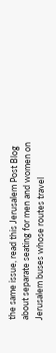the same issue, read this Jerusalem Post Blog about separate seating for men and women on Jerusalem buses whose routes travel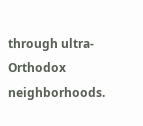through ultra-Orthodox neighborhoods.